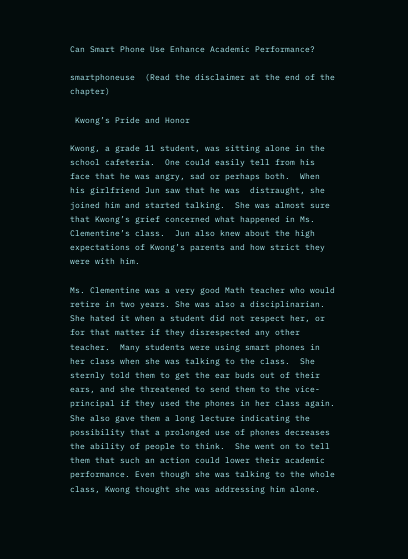Can Smart Phone Use Enhance Academic Performance?

smartphoneuse  (Read the disclaimer at the end of the chapter)

 Kwong’s Pride and Honor

Kwong, a grade 11 student, was sitting alone in the school cafeteria.  One could easily tell from his face that he was angry, sad or perhaps both.  When his girlfriend Jun saw that he was  distraught, she joined him and started talking.  She was almost sure that Kwong’s grief concerned what happened in Ms. Clementine’s class.  Jun also knew about the high expectations of Kwong’s parents and how strict they were with him.

Ms. Clementine was a very good Math teacher who would retire in two years. She was also a disciplinarian. She hated it when a student did not respect her, or for that matter if they disrespected any other teacher.  Many students were using smart phones in her class when she was talking to the class.  She sternly told them to get the ear buds out of their ears, and she threatened to send them to the vice-principal if they used the phones in her class again.  She also gave them a long lecture indicating the possibility that a prolonged use of phones decreases the ability of people to think.  She went on to tell them that such an action could lower their academic performance. Even though she was talking to the whole class, Kwong thought she was addressing him alone.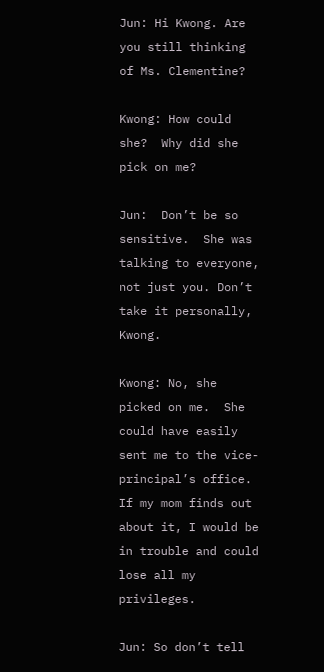Jun: Hi Kwong. Are you still thinking of Ms. Clementine?

Kwong: How could she?  Why did she pick on me?

Jun:  Don’t be so sensitive.  She was talking to everyone, not just you. Don’t take it personally, Kwong.

Kwong: No, she picked on me.  She could have easily sent me to the vice-principal’s office.  If my mom finds out about it, I would be in trouble and could lose all my privileges.

Jun: So don’t tell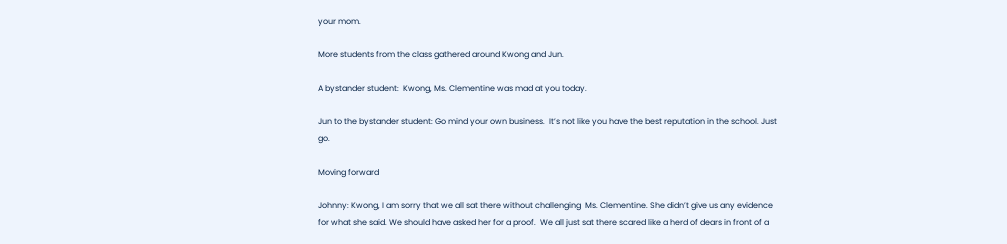your mom.

More students from the class gathered around Kwong and Jun.

A bystander student:  Kwong, Ms. Clementine was mad at you today.

Jun to the bystander student: Go mind your own business.  It’s not like you have the best reputation in the school. Just go.

Moving forward

Johnny: Kwong, I am sorry that we all sat there without challenging  Ms. Clementine. She didn’t give us any evidence for what she said. We should have asked her for a proof.  We all just sat there scared like a herd of dears in front of a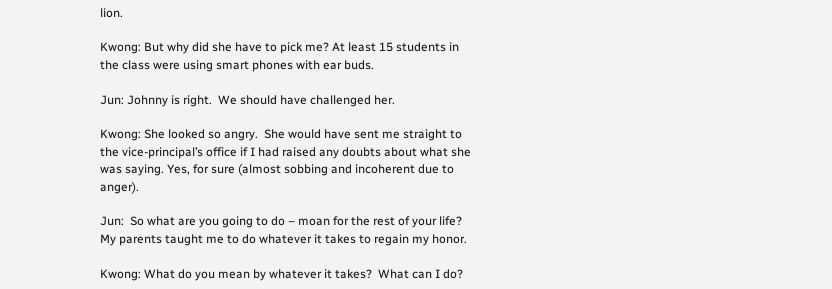lion.

Kwong: But why did she have to pick me? At least 15 students in the class were using smart phones with ear buds.

Jun: Johnny is right.  We should have challenged her.

Kwong: She looked so angry.  She would have sent me straight to the vice-principal’s office if I had raised any doubts about what she was saying. Yes, for sure (almost sobbing and incoherent due to anger).

Jun:  So what are you going to do – moan for the rest of your life?  My parents taught me to do whatever it takes to regain my honor.

Kwong: What do you mean by whatever it takes?  What can I do?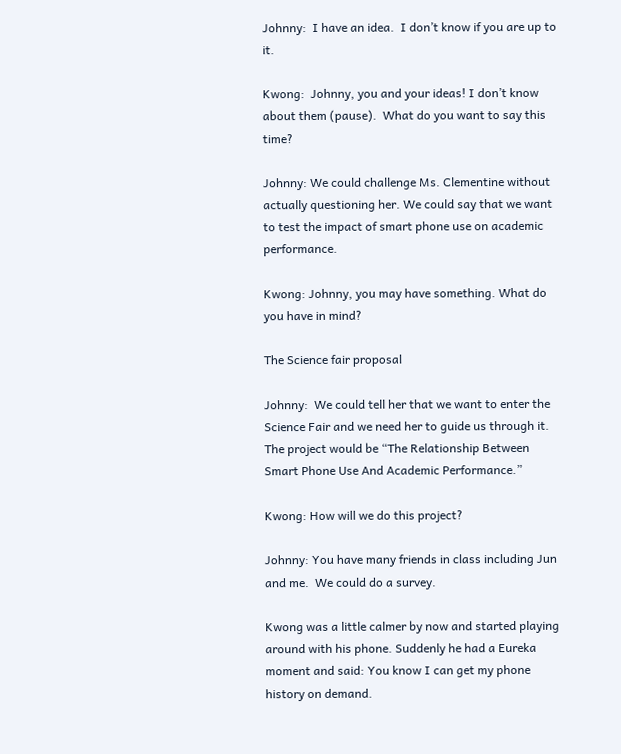Johnny:  I have an idea.  I don’t know if you are up to it.

Kwong:  Johnny, you and your ideas! I don’t know about them (pause).  What do you want to say this time?

Johnny: We could challenge Ms. Clementine without actually questioning her. We could say that we want to test the impact of smart phone use on academic performance.

Kwong: Johnny, you may have something. What do you have in mind?

The Science fair proposal

Johnny:  We could tell her that we want to enter the Science Fair and we need her to guide us through it.  The project would be “The Relationship Between Smart Phone Use And Academic Performance.”

Kwong: How will we do this project?

Johnny: You have many friends in class including Jun and me.  We could do a survey.

Kwong was a little calmer by now and started playing around with his phone. Suddenly he had a Eureka moment and said: You know I can get my phone history on demand.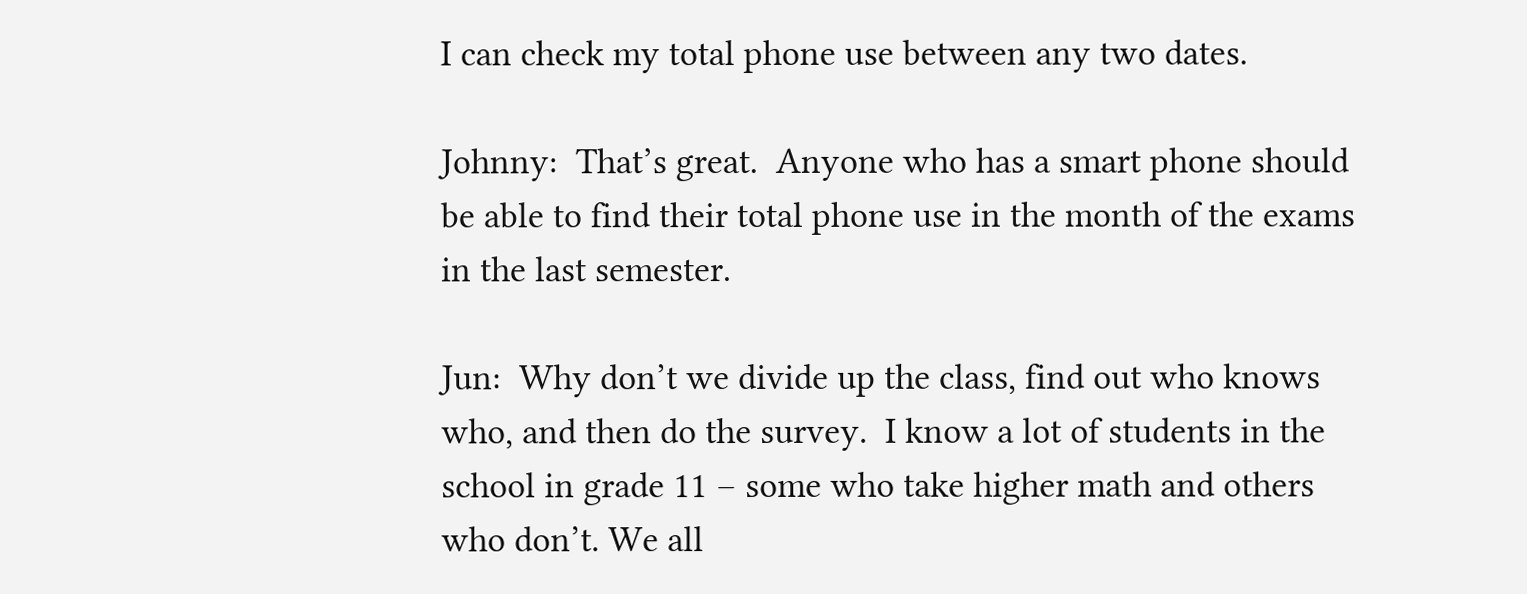I can check my total phone use between any two dates.

Johnny:  That’s great.  Anyone who has a smart phone should be able to find their total phone use in the month of the exams in the last semester.

Jun:  Why don’t we divide up the class, find out who knows who, and then do the survey.  I know a lot of students in the school in grade 11 – some who take higher math and others who don’t. We all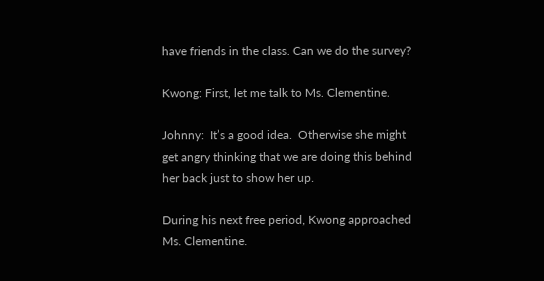have friends in the class. Can we do the survey?

Kwong: First, let me talk to Ms. Clementine.

Johnny:  It’s a good idea.  Otherwise she might get angry thinking that we are doing this behind her back just to show her up.

During his next free period, Kwong approached Ms. Clementine.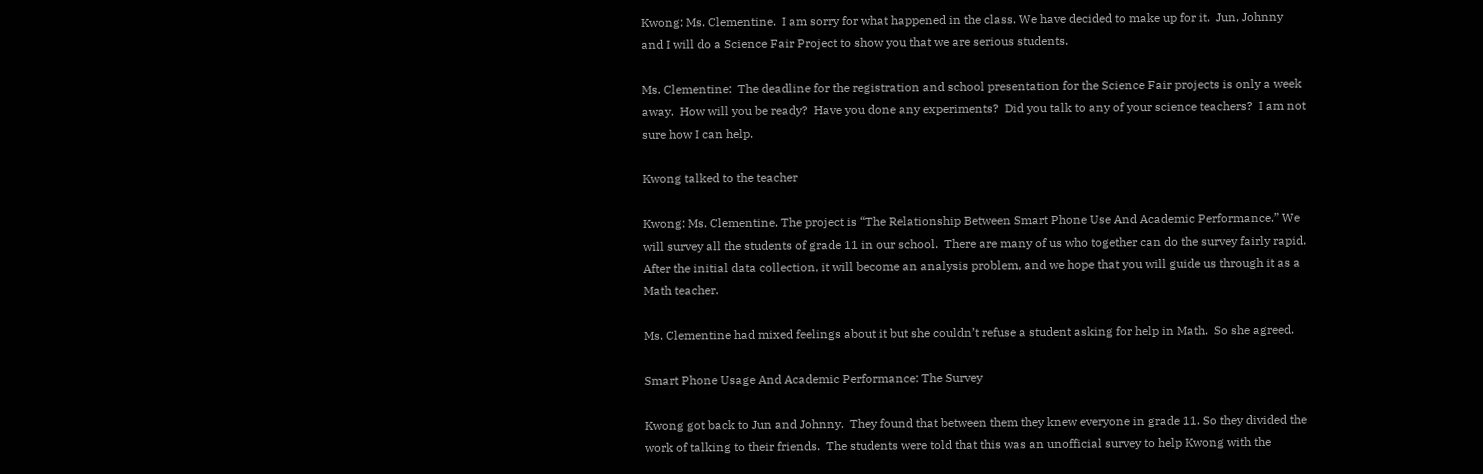Kwong: Ms. Clementine.  I am sorry for what happened in the class. We have decided to make up for it.  Jun, Johnny and I will do a Science Fair Project to show you that we are serious students.

Ms. Clementine:  The deadline for the registration and school presentation for the Science Fair projects is only a week away.  How will you be ready?  Have you done any experiments?  Did you talk to any of your science teachers?  I am not sure how I can help.

Kwong talked to the teacher

Kwong: Ms. Clementine. The project is “The Relationship Between Smart Phone Use And Academic Performance.” We will survey all the students of grade 11 in our school.  There are many of us who together can do the survey fairly rapid. After the initial data collection, it will become an analysis problem, and we hope that you will guide us through it as a Math teacher.

Ms. Clementine had mixed feelings about it but she couldn’t refuse a student asking for help in Math.  So she agreed.

Smart Phone Usage And Academic Performance: The Survey

Kwong got back to Jun and Johnny.  They found that between them they knew everyone in grade 11. So they divided the work of talking to their friends.  The students were told that this was an unofficial survey to help Kwong with the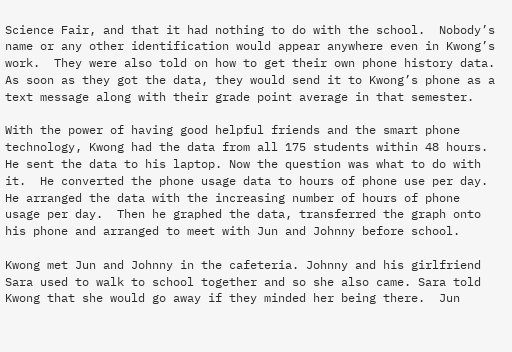Science Fair, and that it had nothing to do with the school.  Nobody’s name or any other identification would appear anywhere even in Kwong’s work.  They were also told on how to get their own phone history data.  As soon as they got the data, they would send it to Kwong’s phone as a text message along with their grade point average in that semester.

With the power of having good helpful friends and the smart phone technology, Kwong had the data from all 175 students within 48 hours.  He sent the data to his laptop. Now the question was what to do with it.  He converted the phone usage data to hours of phone use per day.  He arranged the data with the increasing number of hours of phone usage per day.  Then he graphed the data, transferred the graph onto his phone and arranged to meet with Jun and Johnny before school.

Kwong met Jun and Johnny in the cafeteria. Johnny and his girlfriend Sara used to walk to school together and so she also came. Sara told Kwong that she would go away if they minded her being there.  Jun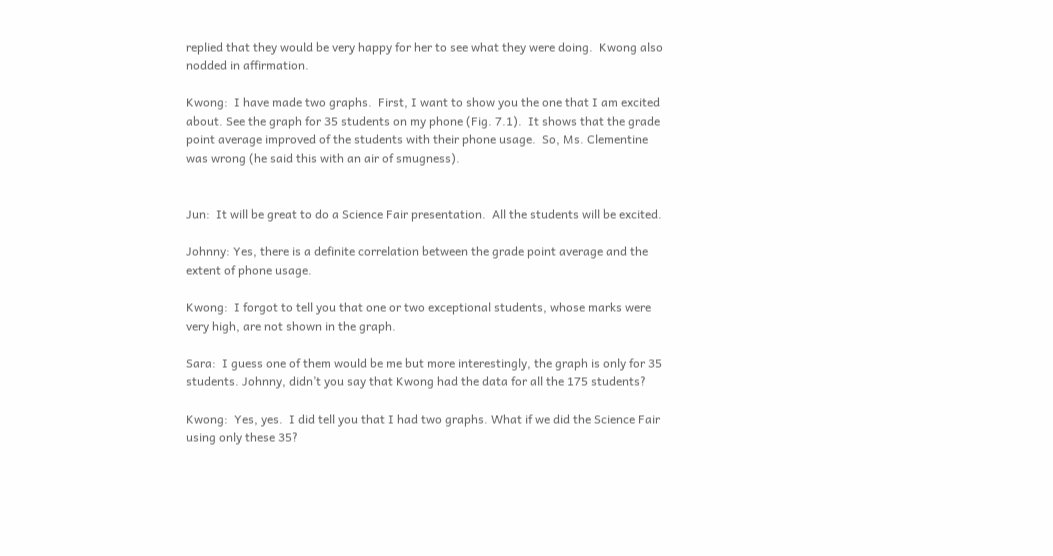replied that they would be very happy for her to see what they were doing.  Kwong also nodded in affirmation.

Kwong:  I have made two graphs.  First, I want to show you the one that I am excited about. See the graph for 35 students on my phone (Fig. 7.1).  It shows that the grade point average improved of the students with their phone usage.  So, Ms. Clementine was wrong (he said this with an air of smugness).


Jun:  It will be great to do a Science Fair presentation.  All the students will be excited.

Johnny: Yes, there is a definite correlation between the grade point average and the extent of phone usage.

Kwong:  I forgot to tell you that one or two exceptional students, whose marks were very high, are not shown in the graph.

Sara:  I guess one of them would be me but more interestingly, the graph is only for 35 students. Johnny, didn’t you say that Kwong had the data for all the 175 students?

Kwong:  Yes, yes.  I did tell you that I had two graphs. What if we did the Science Fair using only these 35?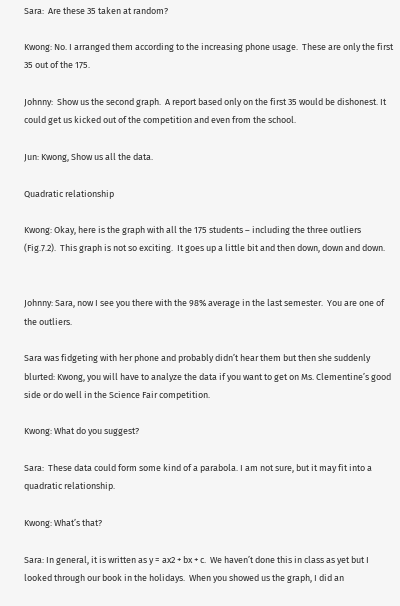Sara:  Are these 35 taken at random?

Kwong: No. I arranged them according to the increasing phone usage.  These are only the first 35 out of the 175.

Johnny:  Show us the second graph.  A report based only on the first 35 would be dishonest. It could get us kicked out of the competition and even from the school.

Jun: Kwong, Show us all the data.

Quadratic relationship

Kwong: Okay, here is the graph with all the 175 students – including the three outliers (Fig.7.2).  This graph is not so exciting.  It goes up a little bit and then down, down and down.


Johnny: Sara, now I see you there with the 98% average in the last semester.  You are one of the outliers.

Sara was fidgeting with her phone and probably didn’t hear them but then she suddenly blurted: Kwong, you will have to analyze the data if you want to get on Ms. Clementine’s good side or do well in the Science Fair competition.

Kwong: What do you suggest?

Sara:  These data could form some kind of a parabola. I am not sure, but it may fit into a quadratic relationship.

Kwong: What’s that?

Sara: In general, it is written as y = ax2 + bx + c.  We haven’t done this in class as yet but I looked through our book in the holidays.  When you showed us the graph, I did an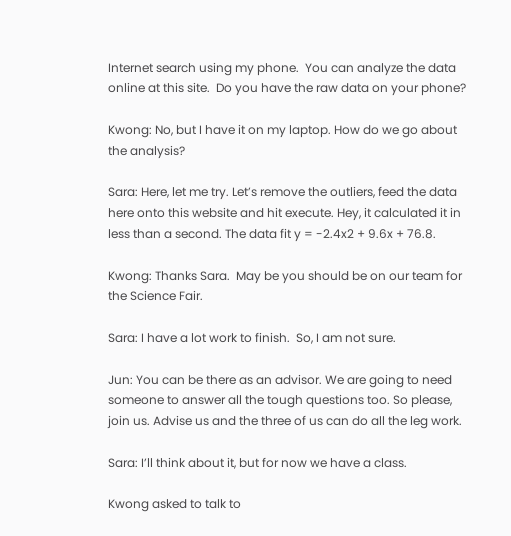Internet search using my phone.  You can analyze the data online at this site.  Do you have the raw data on your phone?

Kwong: No, but I have it on my laptop. How do we go about the analysis?

Sara: Here, let me try. Let’s remove the outliers, feed the data here onto this website and hit execute. Hey, it calculated it in less than a second. The data fit y = -2.4x2 + 9.6x + 76.8.

Kwong: Thanks Sara.  May be you should be on our team for the Science Fair.

Sara: I have a lot work to finish.  So, I am not sure.

Jun: You can be there as an advisor. We are going to need someone to answer all the tough questions too. So please, join us. Advise us and the three of us can do all the leg work.

Sara: I’ll think about it, but for now we have a class.

Kwong asked to talk to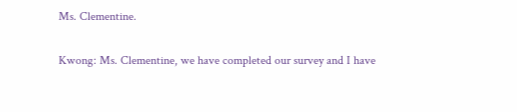Ms. Clementine.

Kwong: Ms. Clementine, we have completed our survey and I have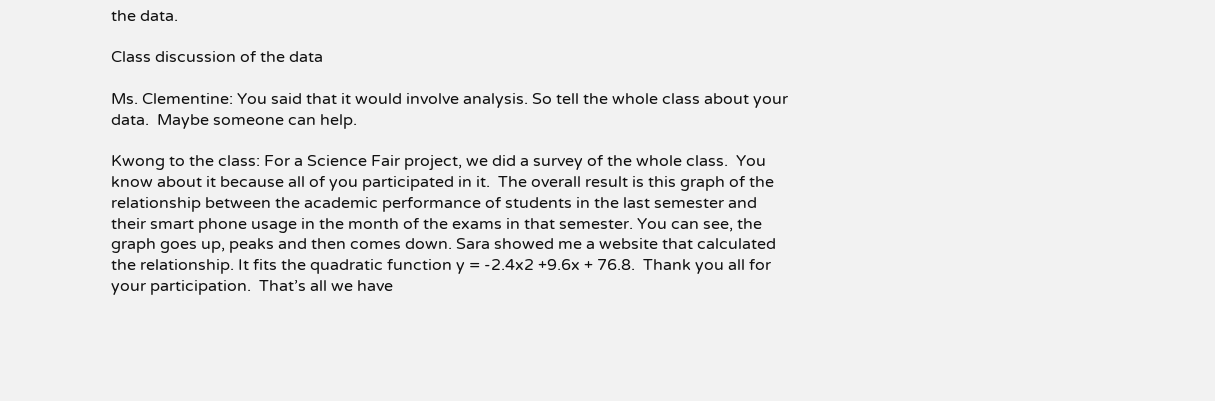the data.

Class discussion of the data

Ms. Clementine: You said that it would involve analysis. So tell the whole class about your data.  Maybe someone can help.

Kwong to the class: For a Science Fair project, we did a survey of the whole class.  You know about it because all of you participated in it.  The overall result is this graph of the relationship between the academic performance of students in the last semester and their smart phone usage in the month of the exams in that semester. You can see, the graph goes up, peaks and then comes down. Sara showed me a website that calculated the relationship. It fits the quadratic function y = -2.4x2 +9.6x + 76.8.  Thank you all for your participation.  That’s all we have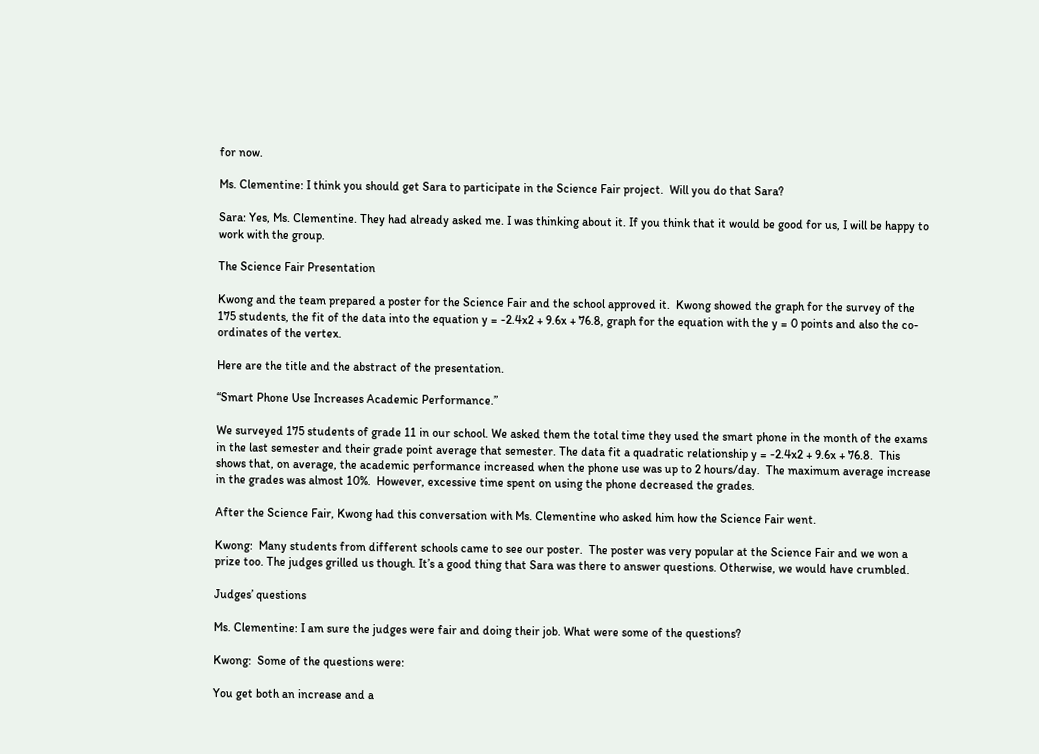for now.

Ms. Clementine: I think you should get Sara to participate in the Science Fair project.  Will you do that Sara?

Sara: Yes, Ms. Clementine. They had already asked me. I was thinking about it. If you think that it would be good for us, I will be happy to work with the group.

The Science Fair Presentation

Kwong and the team prepared a poster for the Science Fair and the school approved it.  Kwong showed the graph for the survey of the 175 students, the fit of the data into the equation y = -2.4x2 + 9.6x + 76.8, graph for the equation with the y = 0 points and also the co-ordinates of the vertex.

Here are the title and the abstract of the presentation.

“Smart Phone Use Increases Academic Performance.”

We surveyed 175 students of grade 11 in our school. We asked them the total time they used the smart phone in the month of the exams in the last semester and their grade point average that semester. The data fit a quadratic relationship y = -2.4x2 + 9.6x + 76.8.  This shows that, on average, the academic performance increased when the phone use was up to 2 hours/day.  The maximum average increase in the grades was almost 10%.  However, excessive time spent on using the phone decreased the grades.

After the Science Fair, Kwong had this conversation with Ms. Clementine who asked him how the Science Fair went.

Kwong:  Many students from different schools came to see our poster.  The poster was very popular at the Science Fair and we won a prize too. The judges grilled us though. It’s a good thing that Sara was there to answer questions. Otherwise, we would have crumbled.

Judges’ questions

Ms. Clementine: I am sure the judges were fair and doing their job. What were some of the questions?

Kwong:  Some of the questions were:

You get both an increase and a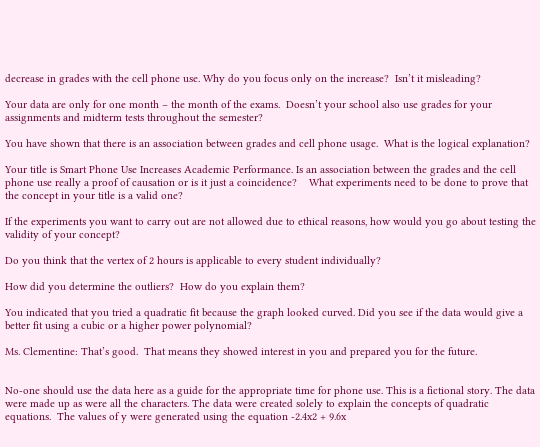decrease in grades with the cell phone use. Why do you focus only on the increase?  Isn’t it misleading?

Your data are only for one month – the month of the exams.  Doesn’t your school also use grades for your assignments and midterm tests throughout the semester?

You have shown that there is an association between grades and cell phone usage.  What is the logical explanation?

Your title is Smart Phone Use Increases Academic Performance. Is an association between the grades and the cell phone use really a proof of causation or is it just a coincidence?    What experiments need to be done to prove that the concept in your title is a valid one?

If the experiments you want to carry out are not allowed due to ethical reasons, how would you go about testing the validity of your concept?

Do you think that the vertex of 2 hours is applicable to every student individually?

How did you determine the outliers?  How do you explain them?

You indicated that you tried a quadratic fit because the graph looked curved. Did you see if the data would give a better fit using a cubic or a higher power polynomial?

Ms. Clementine: That’s good.  That means they showed interest in you and prepared you for the future.


No-one should use the data here as a guide for the appropriate time for phone use. This is a fictional story. The data were made up as were all the characters. The data were created solely to explain the concepts of quadratic equations.  The values of y were generated using the equation -2.4x2 + 9.6x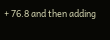+ 76.8 and then adding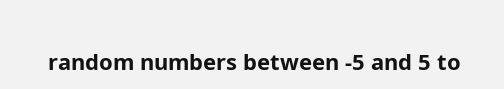random numbers between -5 and 5 to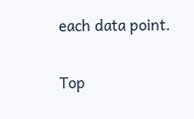each data point.

Top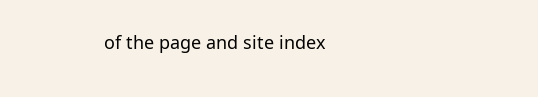of the page and site index